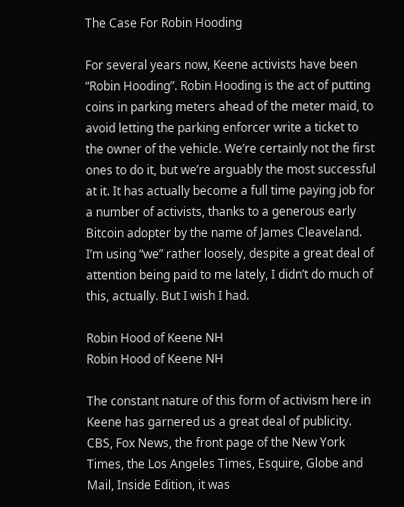The Case For Robin Hooding

For several years now, Keene activists have been “Robin Hooding”. Robin Hooding is the act of putting coins in parking meters ahead of the meter maid, to avoid letting the parking enforcer write a ticket to the owner of the vehicle. We’re certainly not the first ones to do it, but we’re arguably the most successful at it. It has actually become a full time paying job for a number of activists, thanks to a generous early Bitcoin adopter by the name of James Cleaveland. I’m using “we” rather loosely, despite a great deal of attention being paid to me lately, I didn’t do much of this, actually. But I wish I had.

Robin Hood of Keene NH
Robin Hood of Keene NH

The constant nature of this form of activism here in Keene has garnered us a great deal of publicity. CBS, Fox News, the front page of the New York Times, the Los Angeles Times, Esquire, Globe and Mail, Inside Edition, it was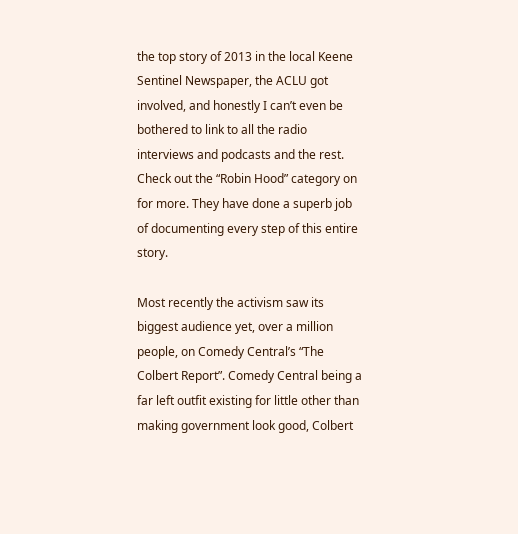the top story of 2013 in the local Keene Sentinel Newspaper, the ACLU got involved, and honestly I can’t even be bothered to link to all the radio interviews and podcasts and the rest. Check out the “Robin Hood” category on for more. They have done a superb job of documenting every step of this entire story.

Most recently the activism saw its biggest audience yet, over a million people, on Comedy Central’s “The Colbert Report”. Comedy Central being a far left outfit existing for little other than making government look good, Colbert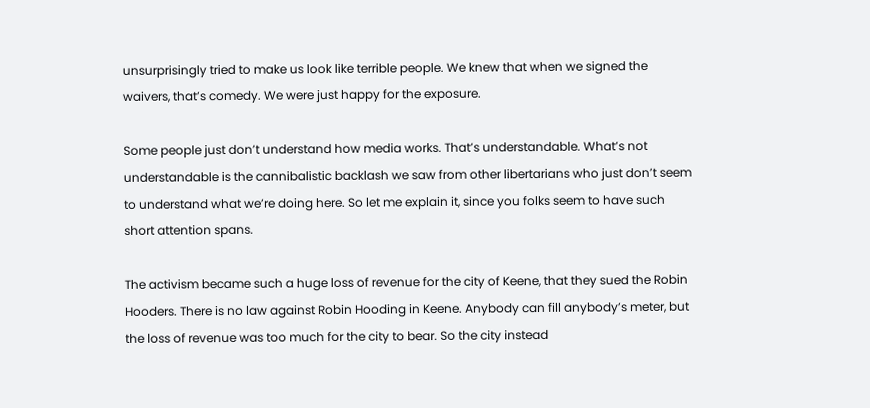unsurprisingly tried to make us look like terrible people. We knew that when we signed the waivers, that’s comedy. We were just happy for the exposure.

Some people just don’t understand how media works. That’s understandable. What’s not understandable is the cannibalistic backlash we saw from other libertarians who just don’t seem to understand what we’re doing here. So let me explain it, since you folks seem to have such short attention spans.

The activism became such a huge loss of revenue for the city of Keene, that they sued the Robin Hooders. There is no law against Robin Hooding in Keene. Anybody can fill anybody’s meter, but the loss of revenue was too much for the city to bear. So the city instead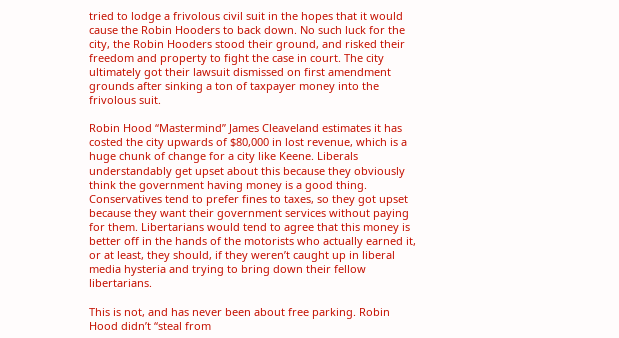tried to lodge a frivolous civil suit in the hopes that it would cause the Robin Hooders to back down. No such luck for the city, the Robin Hooders stood their ground, and risked their freedom and property to fight the case in court. The city ultimately got their lawsuit dismissed on first amendment grounds after sinking a ton of taxpayer money into the frivolous suit.

Robin Hood “Mastermind” James Cleaveland estimates it has costed the city upwards of $80,000 in lost revenue, which is a huge chunk of change for a city like Keene. Liberals understandably get upset about this because they obviously think the government having money is a good thing. Conservatives tend to prefer fines to taxes, so they got upset because they want their government services without paying for them. Libertarians would tend to agree that this money is better off in the hands of the motorists who actually earned it, or at least, they should, if they weren’t caught up in liberal media hysteria and trying to bring down their fellow libertarians.

This is not, and has never been about free parking. Robin Hood didn’t “steal from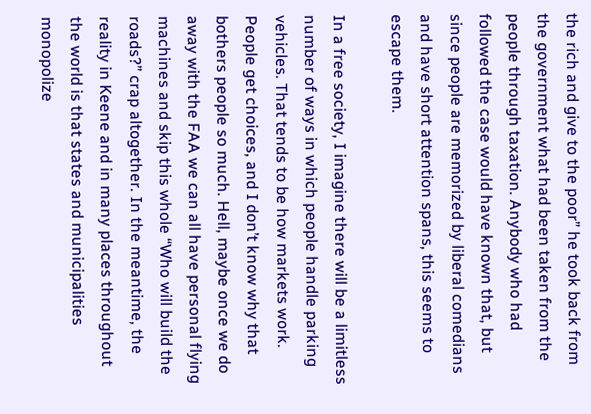the rich and give to the poor” he took back from the government what had been taken from the people through taxation. Anybody who had followed the case would have known that, but since people are memorized by liberal comedians and have short attention spans, this seems to escape them.

In a free society, I imagine there will be a limitless number of ways in which people handle parking vehicles. That tends to be how markets work. People get choices, and I don’t know why that bothers people so much. Hell, maybe once we do away with the FAA we can all have personal flying machines and skip this whole “Who will build the roads?” crap altogether. In the meantime, the reality in Keene and in many places throughout the world is that states and municipalities monopolize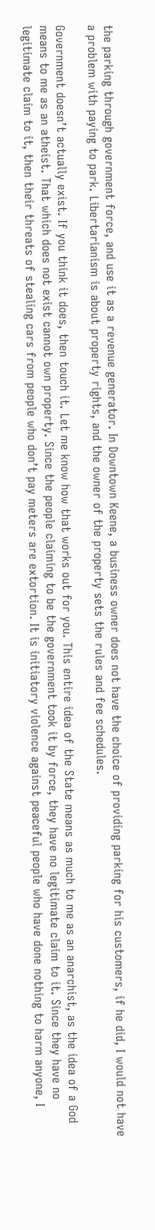the parking through government force, and use it as a revenue generator. In Downtown Keene, a business owner does not have the choice of providing parking for his customers, if he did, I would not have a problem with paying to park. Libertarianism is about property rights, and the owner of the property sets the rules and fee schedules.

Government doesn’t actually exist. If you think it does, then touch it. Let me know how that works out for you. This entire idea of the State means as much to me as an anarchist, as the idea of a God means to me as an atheist. That which does not exist cannot own property. Since the people claiming to be the government took it by force, they have no legitimate claim to it. Since they have no legitimate claim to it, then their threats of stealing cars from people who don’t pay meters are extortion. It is initiatory violence against peaceful people who have done nothing to harm anyone, I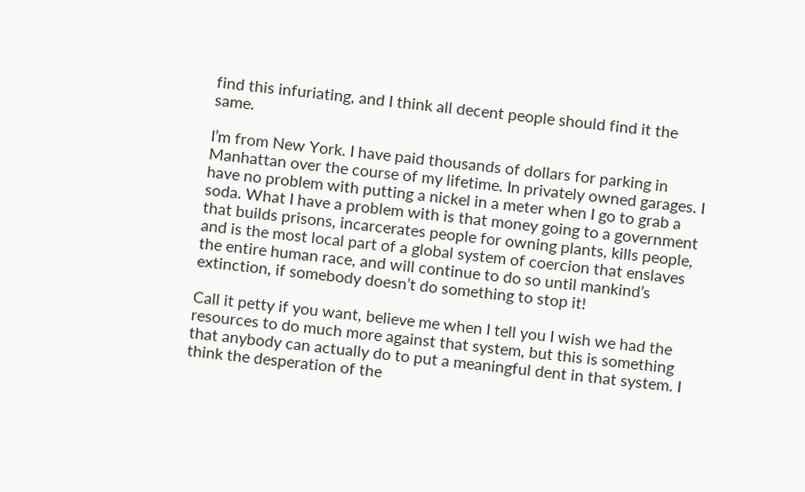find this infuriating, and I think all decent people should find it the same.

I’m from New York. I have paid thousands of dollars for parking in Manhattan over the course of my lifetime. In privately owned garages. I have no problem with putting a nickel in a meter when I go to grab a soda. What I have a problem with is that money going to a government that builds prisons, incarcerates people for owning plants, kills people, and is the most local part of a global system of coercion that enslaves the entire human race, and will continue to do so until mankind’s extinction, if somebody doesn’t do something to stop it!

Call it petty if you want, believe me when I tell you I wish we had the resources to do much more against that system, but this is something that anybody can actually do to put a meaningful dent in that system. I think the desperation of the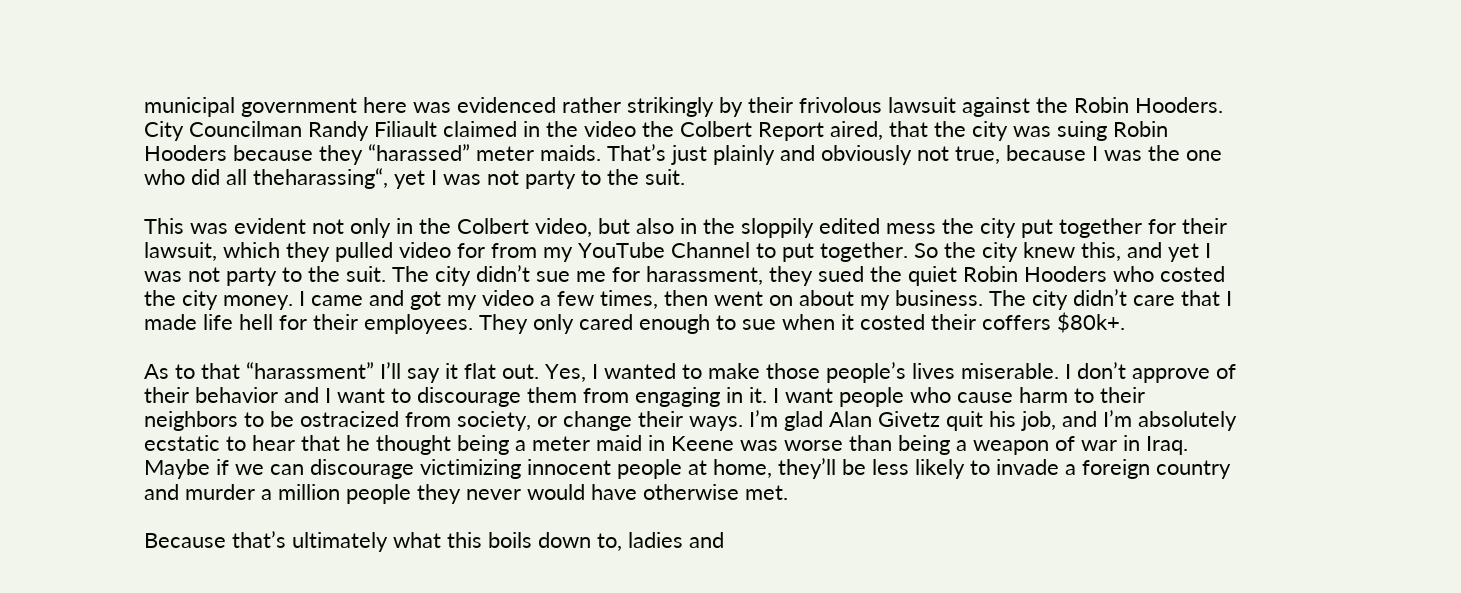municipal government here was evidenced rather strikingly by their frivolous lawsuit against the Robin Hooders. City Councilman Randy Filiault claimed in the video the Colbert Report aired, that the city was suing Robin Hooders because they “harassed” meter maids. That’s just plainly and obviously not true, because I was the one who did all theharassing“, yet I was not party to the suit.

This was evident not only in the Colbert video, but also in the sloppily edited mess the city put together for their lawsuit, which they pulled video for from my YouTube Channel to put together. So the city knew this, and yet I was not party to the suit. The city didn’t sue me for harassment, they sued the quiet Robin Hooders who costed the city money. I came and got my video a few times, then went on about my business. The city didn’t care that I made life hell for their employees. They only cared enough to sue when it costed their coffers $80k+.

As to that “harassment” I’ll say it flat out. Yes, I wanted to make those people’s lives miserable. I don’t approve of their behavior and I want to discourage them from engaging in it. I want people who cause harm to their neighbors to be ostracized from society, or change their ways. I’m glad Alan Givetz quit his job, and I’m absolutely ecstatic to hear that he thought being a meter maid in Keene was worse than being a weapon of war in Iraq. Maybe if we can discourage victimizing innocent people at home, they’ll be less likely to invade a foreign country and murder a million people they never would have otherwise met.

Because that’s ultimately what this boils down to, ladies and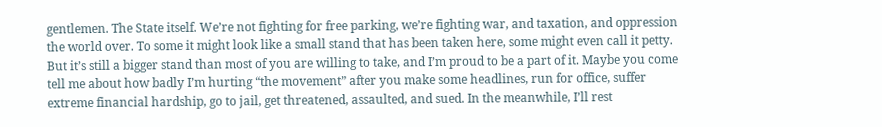gentlemen. The State itself. We’re not fighting for free parking, we’re fighting war, and taxation, and oppression the world over. To some it might look like a small stand that has been taken here, some might even call it petty. But it’s still a bigger stand than most of you are willing to take, and I’m proud to be a part of it. Maybe you come tell me about how badly I’m hurting “the movement” after you make some headlines, run for office, suffer extreme financial hardship, go to jail, get threatened, assaulted, and sued. In the meanwhile, I’ll rest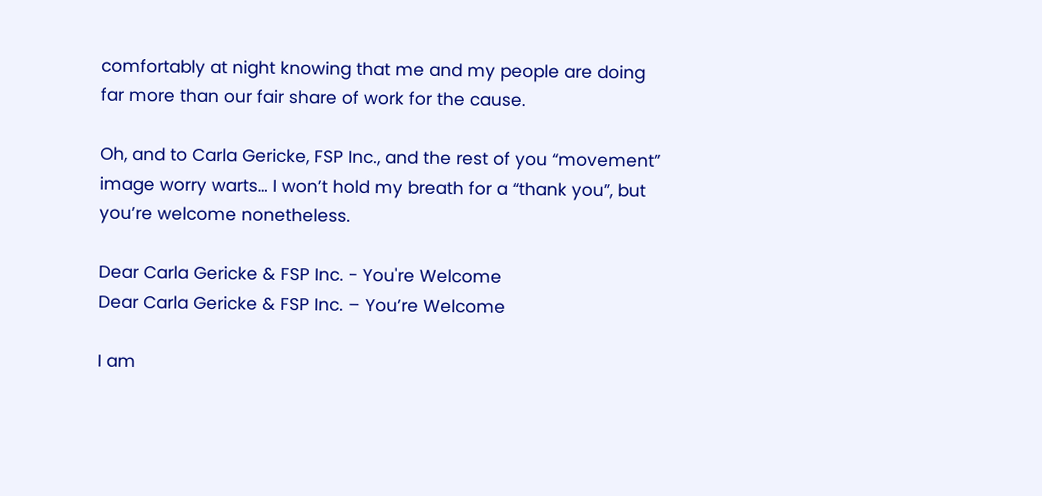comfortably at night knowing that me and my people are doing far more than our fair share of work for the cause.

Oh, and to Carla Gericke, FSP Inc., and the rest of you “movement” image worry warts… I won’t hold my breath for a “thank you”, but you’re welcome nonetheless.

Dear Carla Gericke & FSP Inc. - You're Welcome
Dear Carla Gericke & FSP Inc. – You’re Welcome

I am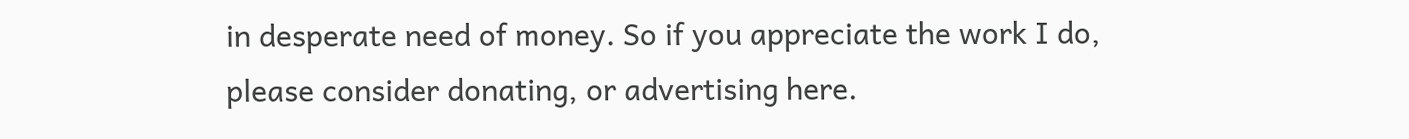in desperate need of money. So if you appreciate the work I do, please consider donating, or advertising here.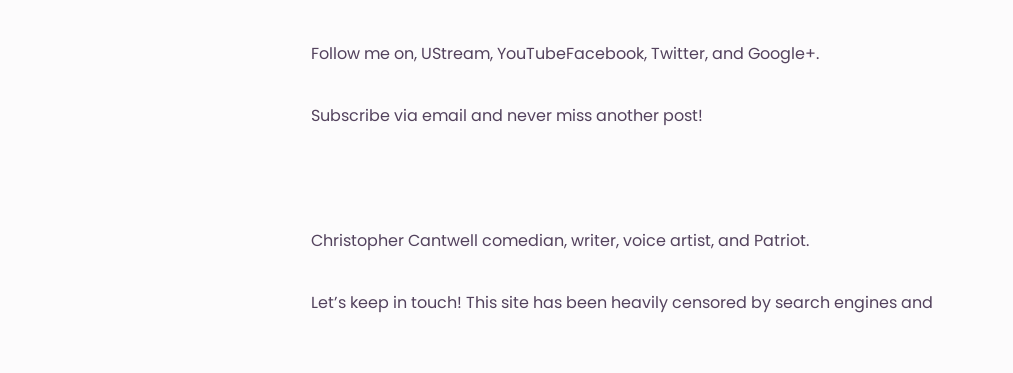Follow me on, UStream, YouTubeFacebook, Twitter, and Google+.

Subscribe via email and never miss another post!



Christopher Cantwell comedian, writer, voice artist, and Patriot.

Let’s keep in touch! This site has been heavily censored by search engines and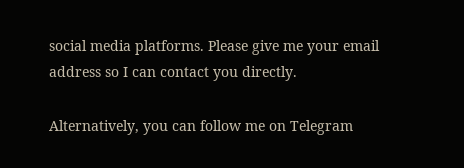social media platforms. Please give me your email address so I can contact you directly.

Alternatively, you can follow me on Telegram